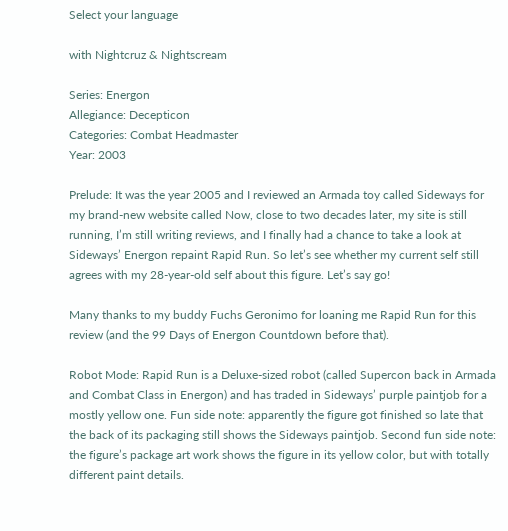Select your language

with Nightcruz & Nightscream

Series: Energon
Allegiance: Decepticon
Categories: Combat Headmaster
Year: 2003

Prelude: It was the year 2005 and I reviewed an Armada toy called Sideways for my brand-new website called Now, close to two decades later, my site is still running, I’m still writing reviews, and I finally had a chance to take a look at Sideways’ Energon repaint Rapid Run. So let’s see whether my current self still agrees with my 28-year-old self about this figure. Let’s say go!

Many thanks to my buddy Fuchs Geronimo for loaning me Rapid Run for this review (and the 99 Days of Energon Countdown before that).

Robot Mode: Rapid Run is a Deluxe-sized robot (called Supercon back in Armada and Combat Class in Energon) and has traded in Sideways’ purple paintjob for a mostly yellow one. Fun side note: apparently the figure got finished so late that the back of its packaging still shows the Sideways paintjob. Second fun side note: the figure’s package art work shows the figure in its yellow color, but with totally different paint details.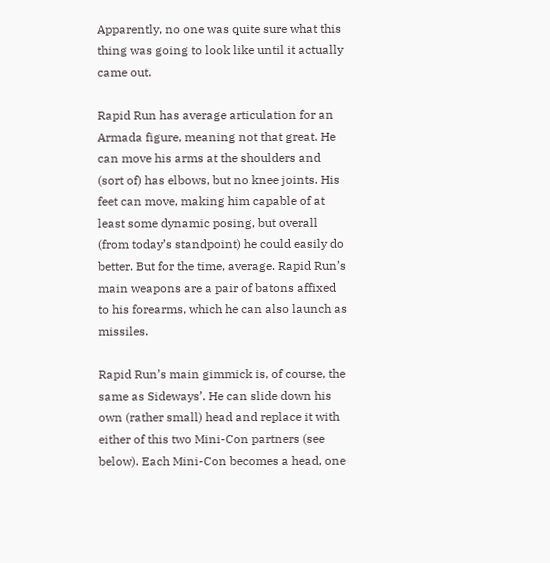Apparently, no one was quite sure what this thing was going to look like until it actually came out.

Rapid Run has average articulation for an Armada figure, meaning not that great. He can move his arms at the shoulders and (sort of) has elbows, but no knee joints. His feet can move, making him capable of at least some dynamic posing, but overall (from today’s standpoint) he could easily do better. But for the time, average. Rapid Run’s main weapons are a pair of batons affixed to his forearms, which he can also launch as missiles.

Rapid Run’s main gimmick is, of course, the same as Sideways’. He can slide down his own (rather small) head and replace it with either of this two Mini-Con partners (see below). Each Mini-Con becomes a head, one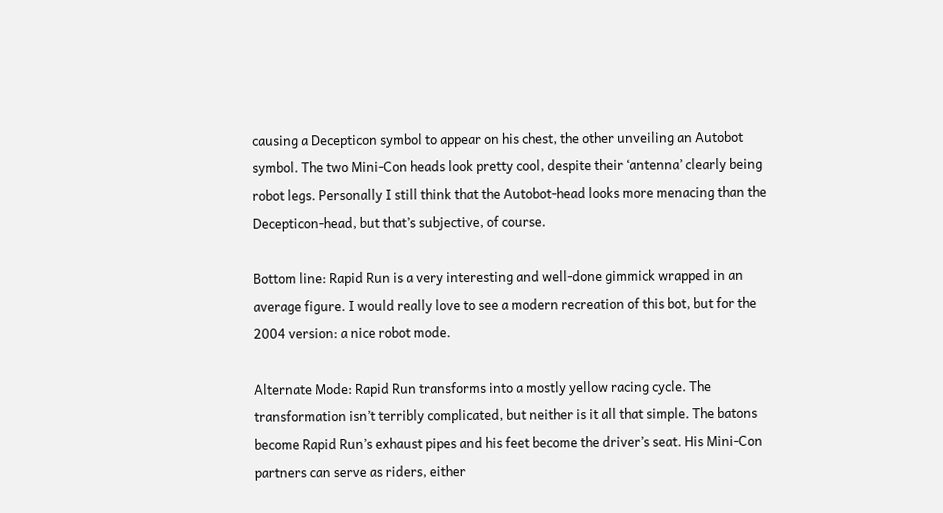causing a Decepticon symbol to appear on his chest, the other unveiling an Autobot symbol. The two Mini-Con heads look pretty cool, despite their ‘antenna’ clearly being robot legs. Personally I still think that the Autobot-head looks more menacing than the Decepticon-head, but that’s subjective, of course.

Bottom line: Rapid Run is a very interesting and well-done gimmick wrapped in an average figure. I would really love to see a modern recreation of this bot, but for the 2004 version: a nice robot mode.

Alternate Mode: Rapid Run transforms into a mostly yellow racing cycle. The transformation isn’t terribly complicated, but neither is it all that simple. The batons become Rapid Run’s exhaust pipes and his feet become the driver’s seat. His Mini-Con partners can serve as riders, either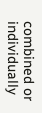combined or individually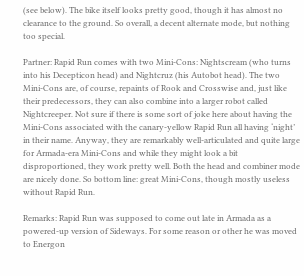(see below). The bike itself looks pretty good, though it has almost no clearance to the ground. So overall, a decent alternate mode, but nothing too special.

Partner: Rapid Run comes with two Mini-Cons: Nightscream (who turns into his Decepticon head) and Nightcruz (his Autobot head). The two Mini-Cons are, of course, repaints of Rook and Crosswise and, just like their predecessors, they can also combine into a larger robot called Nightcreeper. Not sure if there is some sort of joke here about having the Mini-Cons associated with the canary-yellow Rapid Run all having ‘night’ in their name. Anyway, they are remarkably well-articulated and quite large for Armada-era Mini-Cons and while they might look a bit disproportioned, they work pretty well. Both the head and combiner mode are nicely done. So bottom line: great Mini-Cons, though mostly useless without Rapid Run.

Remarks: Rapid Run was supposed to come out late in Armada as a powered-up version of Sideways. For some reason or other he was moved to Energon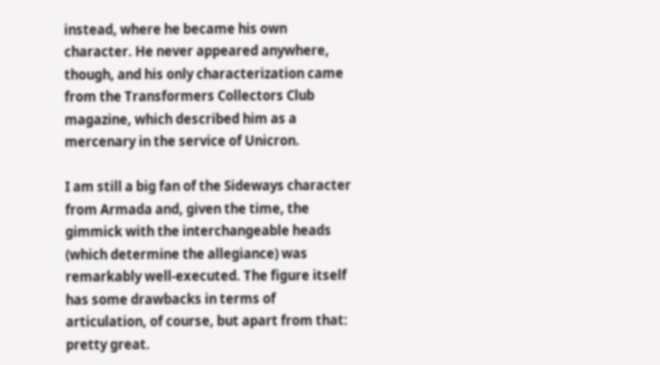instead, where he became his own character. He never appeared anywhere, though, and his only characterization came from the Transformers Collectors Club magazine, which described him as a mercenary in the service of Unicron.

I am still a big fan of the Sideways character from Armada and, given the time, the gimmick with the interchangeable heads (which determine the allegiance) was remarkably well-executed. The figure itself has some drawbacks in terms of articulation, of course, but apart from that: pretty great.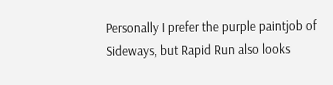Personally I prefer the purple paintjob of Sideways, but Rapid Run also looks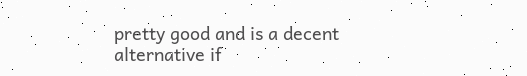pretty good and is a decent alternative if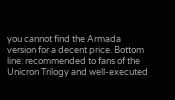you cannot find the Armada version for a decent price. Bottom line: recommended to fans of the Unicron Trilogy and well-executed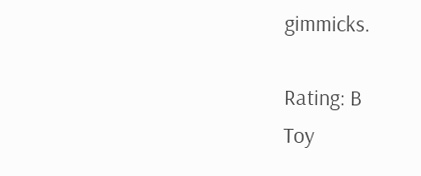gimmicks.

Rating: B
Toy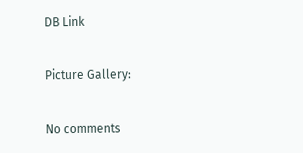DB Link

Picture Gallery:

No comments